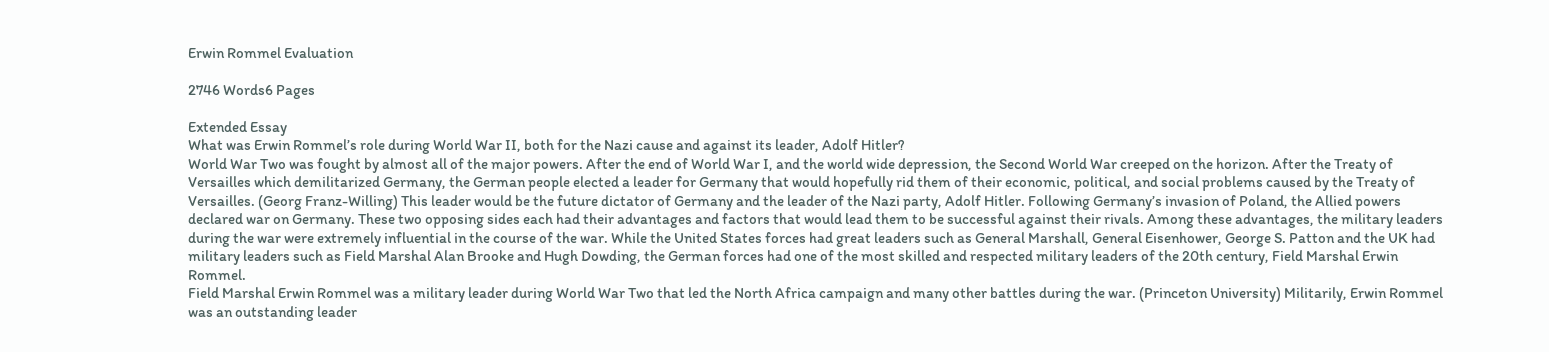Erwin Rommel Evaluation

2746 Words6 Pages

Extended Essay
What was Erwin Rommel’s role during World War II, both for the Nazi cause and against its leader, Adolf Hitler?
World War Two was fought by almost all of the major powers. After the end of World War I, and the world wide depression, the Second World War creeped on the horizon. After the Treaty of Versailles which demilitarized Germany, the German people elected a leader for Germany that would hopefully rid them of their economic, political, and social problems caused by the Treaty of Versailles. (Georg Franz-Willing) This leader would be the future dictator of Germany and the leader of the Nazi party, Adolf Hitler. Following Germany’s invasion of Poland, the Allied powers declared war on Germany. These two opposing sides each had their advantages and factors that would lead them to be successful against their rivals. Among these advantages, the military leaders during the war were extremely influential in the course of the war. While the United States forces had great leaders such as General Marshall, General Eisenhower, George S. Patton and the UK had military leaders such as Field Marshal Alan Brooke and Hugh Dowding, the German forces had one of the most skilled and respected military leaders of the 20th century, Field Marshal Erwin Rommel.
Field Marshal Erwin Rommel was a military leader during World War Two that led the North Africa campaign and many other battles during the war. (Princeton University) Militarily, Erwin Rommel was an outstanding leader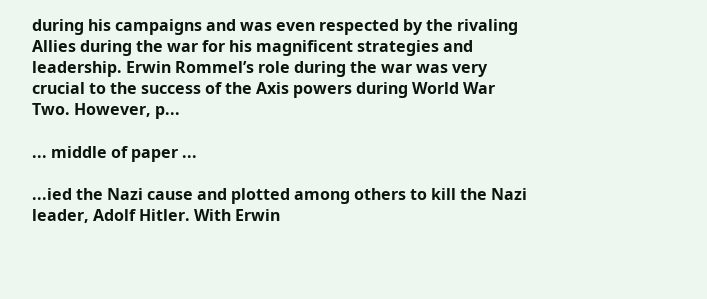during his campaigns and was even respected by the rivaling Allies during the war for his magnificent strategies and leadership. Erwin Rommel’s role during the war was very crucial to the success of the Axis powers during World War Two. However, p...

... middle of paper ...

...ied the Nazi cause and plotted among others to kill the Nazi leader, Adolf Hitler. With Erwin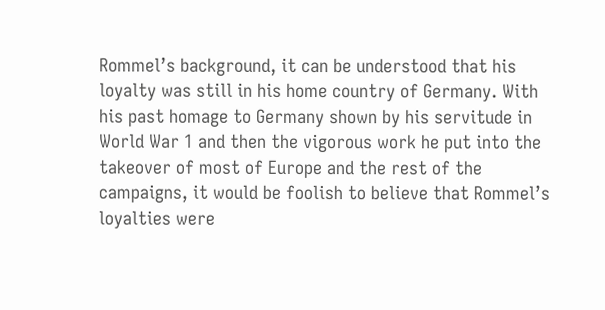Rommel’s background, it can be understood that his loyalty was still in his home country of Germany. With his past homage to Germany shown by his servitude in World War 1 and then the vigorous work he put into the takeover of most of Europe and the rest of the campaigns, it would be foolish to believe that Rommel’s loyalties were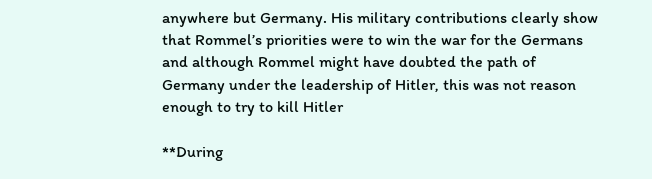anywhere but Germany. His military contributions clearly show that Rommel’s priorities were to win the war for the Germans and although Rommel might have doubted the path of Germany under the leadership of Hitler, this was not reason enough to try to kill Hitler

**During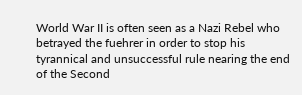World War II is often seen as a Nazi Rebel who betrayed the fuehrer in order to stop his tyrannical and unsuccessful rule nearing the end of the Second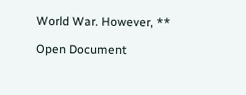World War. However, **

Open Document